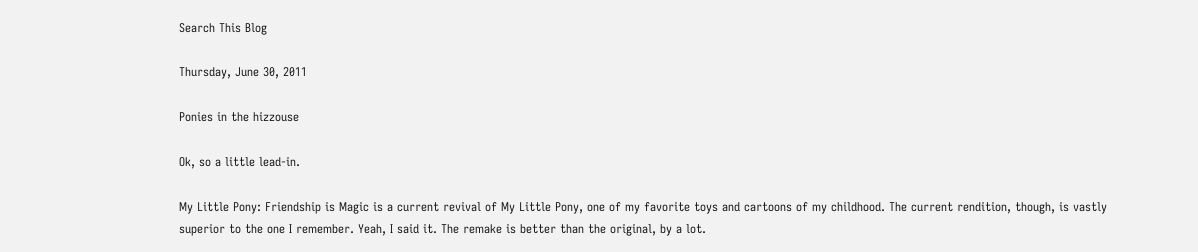Search This Blog

Thursday, June 30, 2011

Ponies in the hizzouse

Ok, so a little lead-in.

My Little Pony: Friendship is Magic is a current revival of My Little Pony, one of my favorite toys and cartoons of my childhood. The current rendition, though, is vastly superior to the one I remember. Yeah, I said it. The remake is better than the original, by a lot.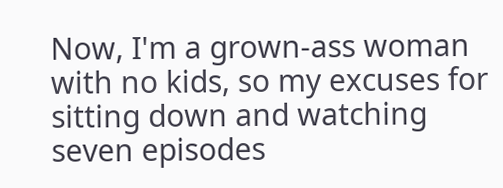Now, I'm a grown-ass woman with no kids, so my excuses for sitting down and watching seven episodes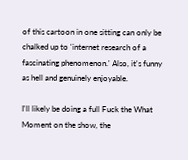of this cartoon in one sitting can only be chalked up to 'internet research of a fascinating phenomenon.' Also, it's funny as hell and genuinely enjoyable.

I'll likely be doing a full Fuck the What Moment on the show, the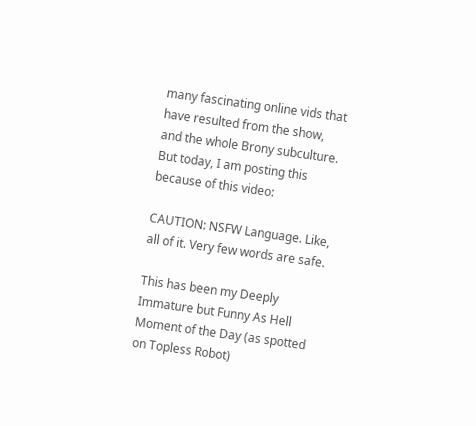many fascinating online vids that have resulted from the show, and the whole Brony subculture. But today, I am posting this because of this video:

CAUTION: NSFW Language. Like, all of it. Very few words are safe.

This has been my Deeply Immature but Funny As Hell Moment of the Day (as spotted on Topless Robot)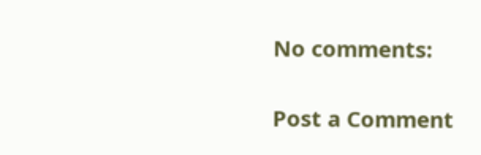No comments:

Post a Comment